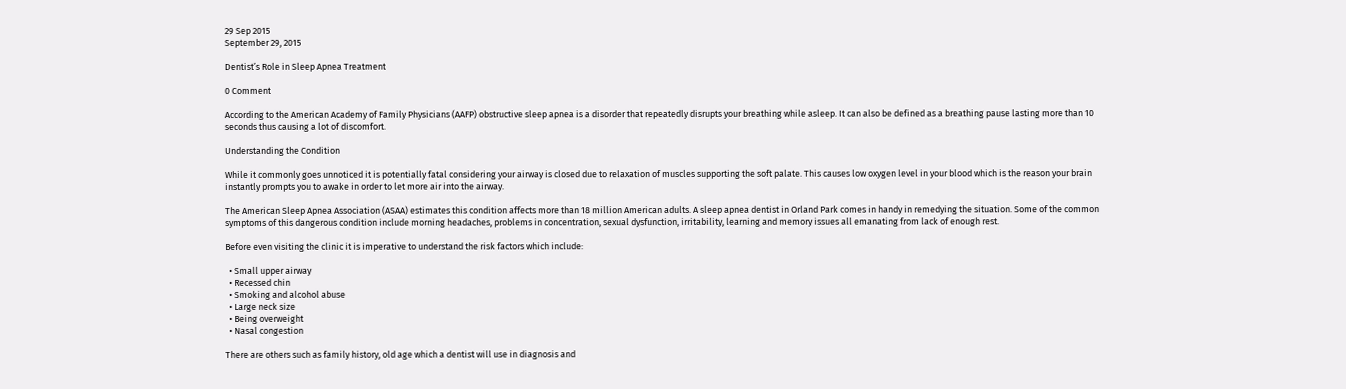29 Sep 2015
September 29, 2015

Dentist’s Role in Sleep Apnea Treatment

0 Comment

According to the American Academy of Family Physicians (AAFP) obstructive sleep apnea is a disorder that repeatedly disrupts your breathing while asleep. It can also be defined as a breathing pause lasting more than 10 seconds thus causing a lot of discomfort.

Understanding the Condition

While it commonly goes unnoticed it is potentially fatal considering your airway is closed due to relaxation of muscles supporting the soft palate. This causes low oxygen level in your blood which is the reason your brain instantly prompts you to awake in order to let more air into the airway.

The American Sleep Apnea Association (ASAA) estimates this condition affects more than 18 million American adults. A sleep apnea dentist in Orland Park comes in handy in remedying the situation. Some of the common symptoms of this dangerous condition include morning headaches, problems in concentration, sexual dysfunction, irritability, learning and memory issues all emanating from lack of enough rest.

Before even visiting the clinic it is imperative to understand the risk factors which include:

  • Small upper airway
  • Recessed chin
  • Smoking and alcohol abuse
  • Large neck size
  • Being overweight
  • Nasal congestion

There are others such as family history, old age which a dentist will use in diagnosis and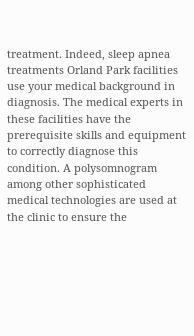treatment. Indeed, sleep apnea treatments Orland Park facilities use your medical background in diagnosis. The medical experts in these facilities have the prerequisite skills and equipment to correctly diagnose this condition. A polysomnogram among other sophisticated medical technologies are used at the clinic to ensure the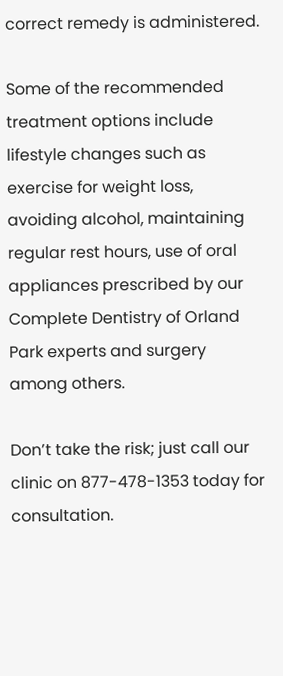correct remedy is administered.

Some of the recommended treatment options include lifestyle changes such as exercise for weight loss, avoiding alcohol, maintaining regular rest hours, use of oral appliances prescribed by our Complete Dentistry of Orland Park experts and surgery among others.

Don’t take the risk; just call our clinic on 877-478-1353 today for consultation.